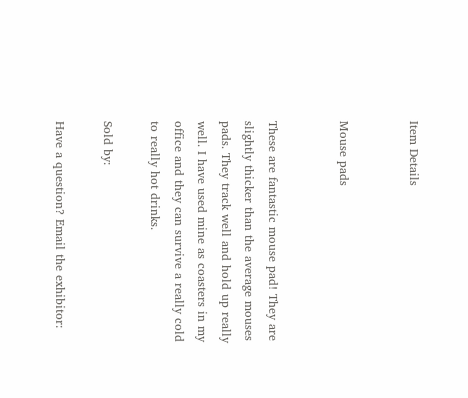Item Details


Mouse pads


These are fantastic mouse pad! They are slightly thicker than the average mouses pads. They track well and hold up really well. I have used mine as coasters in my office and they can survive a really cold to really hot drinks.

Sold by:

Have a question? Email the exhibitor: